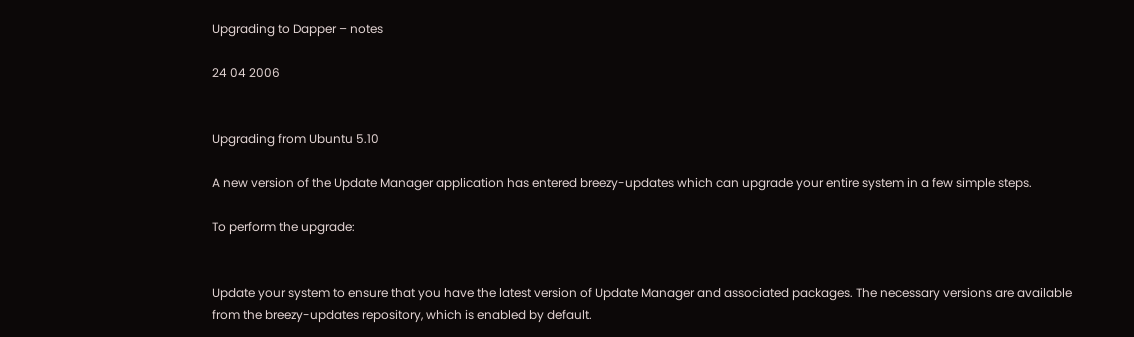Upgrading to Dapper – notes

24 04 2006


Upgrading from Ubuntu 5.10

A new version of the Update Manager application has entered breezy-updates which can upgrade your entire system in a few simple steps.

To perform the upgrade:


Update your system to ensure that you have the latest version of Update Manager and associated packages. The necessary versions are available from the breezy-updates repository, which is enabled by default.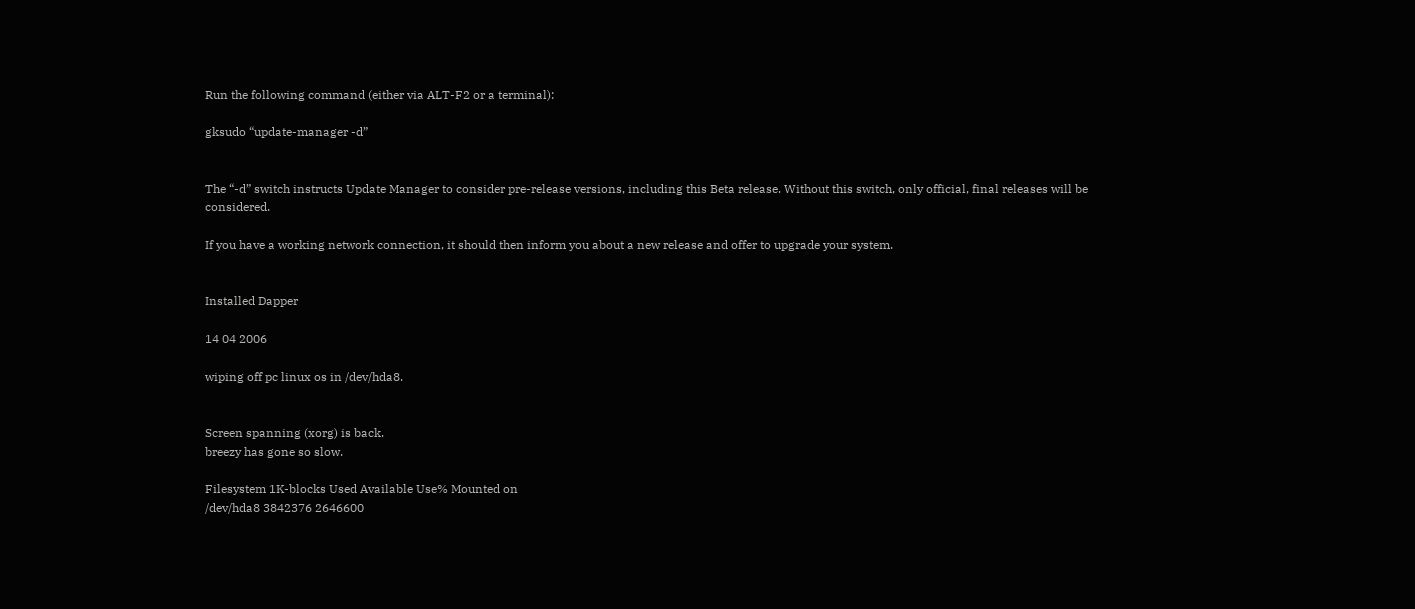Run the following command (either via ALT-F2 or a terminal):

gksudo “update-manager -d”


The “-d” switch instructs Update Manager to consider pre-release versions, including this Beta release. Without this switch, only official, final releases will be considered.

If you have a working network connection, it should then inform you about a new release and offer to upgrade your system.


Installed Dapper

14 04 2006

wiping off pc linux os in /dev/hda8.


Screen spanning (xorg) is back.
breezy has gone so slow.

Filesystem 1K-blocks Used Available Use% Mounted on
/dev/hda8 3842376 2646600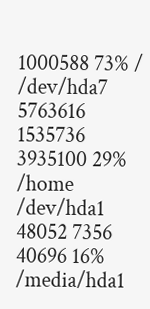1000588 73% /
/dev/hda7 5763616 1535736 3935100 29% /home
/dev/hda1 48052 7356 40696 16% /media/hda1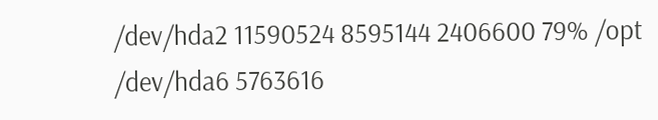/dev/hda2 11590524 8595144 2406600 79% /opt
/dev/hda6 5763616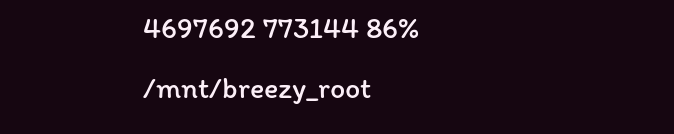4697692 773144 86% /mnt/breezy_root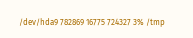/dev/hda9 782869 16775 724327 3% /tmp